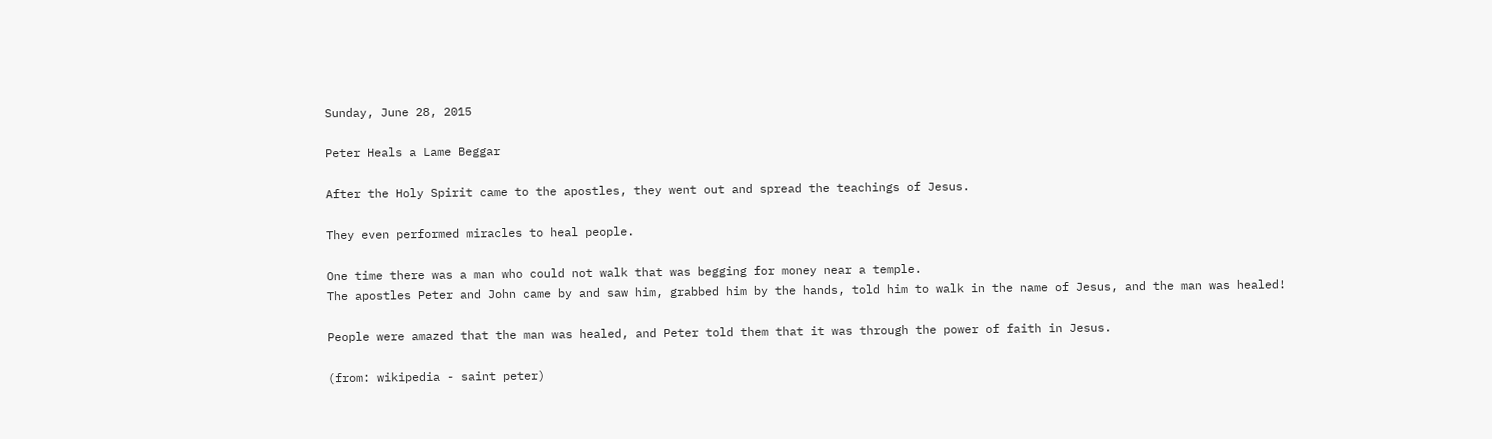Sunday, June 28, 2015

Peter Heals a Lame Beggar

After the Holy Spirit came to the apostles, they went out and spread the teachings of Jesus.

They even performed miracles to heal people.

One time there was a man who could not walk that was begging for money near a temple.
The apostles Peter and John came by and saw him, grabbed him by the hands, told him to walk in the name of Jesus, and the man was healed!

People were amazed that the man was healed, and Peter told them that it was through the power of faith in Jesus.

(from: wikipedia - saint peter)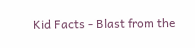Kid Facts - Blast from the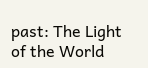past: The Light of the World